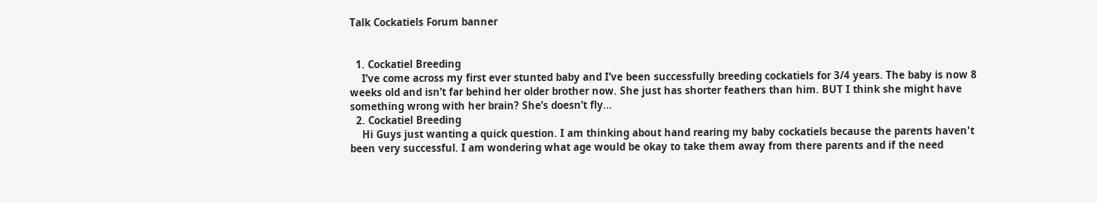Talk Cockatiels Forum banner


  1. Cockatiel Breeding
    I’ve come across my first ever stunted baby and I’ve been successfully breeding cockatiels for 3/4 years. The baby is now 8 weeks old and isn’t far behind her older brother now. She just has shorter feathers than him. BUT I think she might have something wrong with her brain? She’s doesn’t fly...
  2. Cockatiel Breeding
    Hi Guys just wanting a quick question. I am thinking about hand rearing my baby cockatiels because the parents haven't been very successful. I am wondering what age would be okay to take them away from there parents and if the need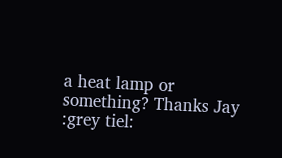a heat lamp or something? Thanks Jay :grey tiel: